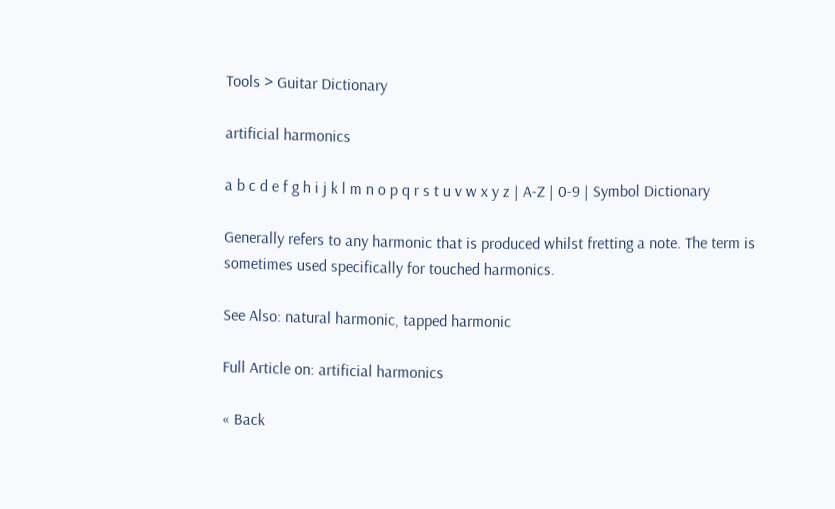Tools > Guitar Dictionary

artificial harmonics

a b c d e f g h i j k l m n o p q r s t u v w x y z | A-Z | 0-9 | Symbol Dictionary

Generally refers to any harmonic that is produced whilst fretting a note. The term is sometimes used specifically for touched harmonics.

See Also: natural harmonic, tapped harmonic

Full Article on: artificial harmonics

« Back